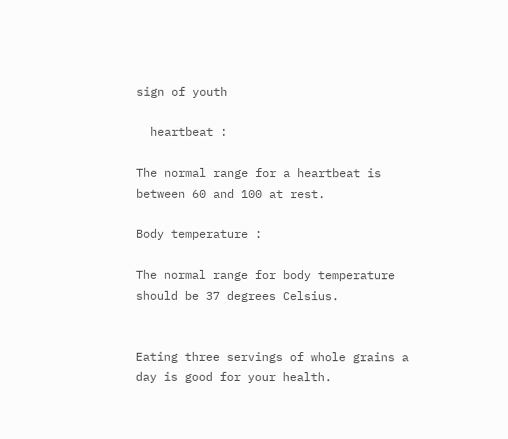sign of youth

  heartbeat :

The normal range for a heartbeat is between 60 and 100 at rest.

Body temperature :

The normal range for body temperature should be 37 degrees Celsius.


Eating three servings of whole grains a day is good for your health.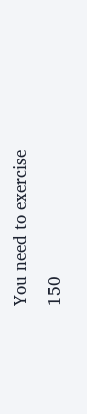You need to exercise 150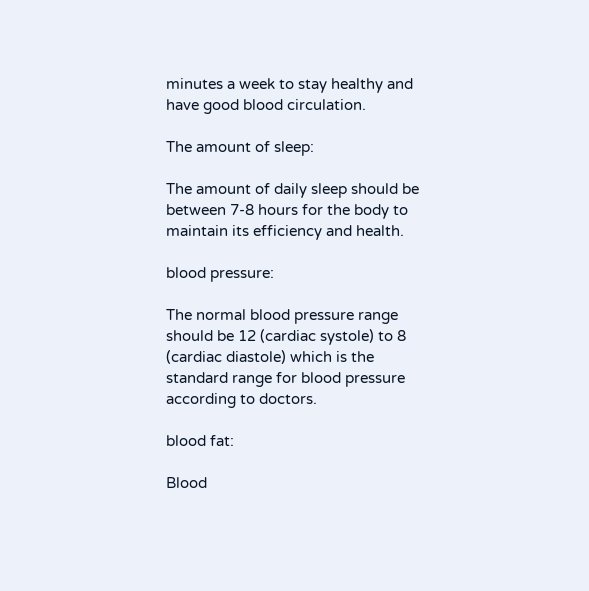minutes a week to stay healthy and have good blood circulation.

The amount of sleep:

The amount of daily sleep should be between 7-8 hours for the body to maintain its efficiency and health.

blood pressure:

The normal blood pressure range should be 12 (cardiac systole) to 8 (cardiac diastole) which is the standard range for blood pressure according to doctors.

blood fat:

Blood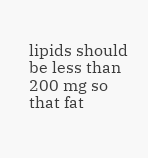lipids should be less than 200 mg so that fat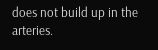does not build up in the arteries.